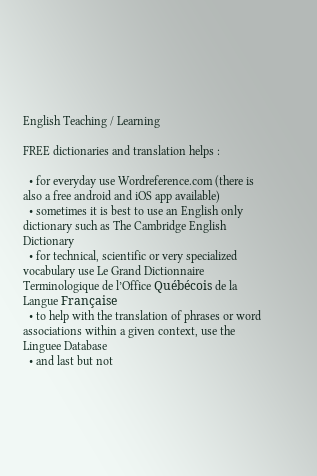English Teaching / Learning

FREE dictionaries and translation helps :

  • for everyday use Wordreference.com (there is also a free android and iOS app available)
  • sometimes it is best to use an English only dictionary such as The Cambridge English Dictionary
  • for technical, scientific or very specialized vocabulary use Le Grand Dictionnaire Terminologique de l’Office Québécois de la Langue Française
  • to help with the translation of phrases or word associations within a given context, use the Linguee Database
  • and last but not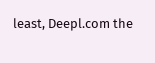least, Deepl.com the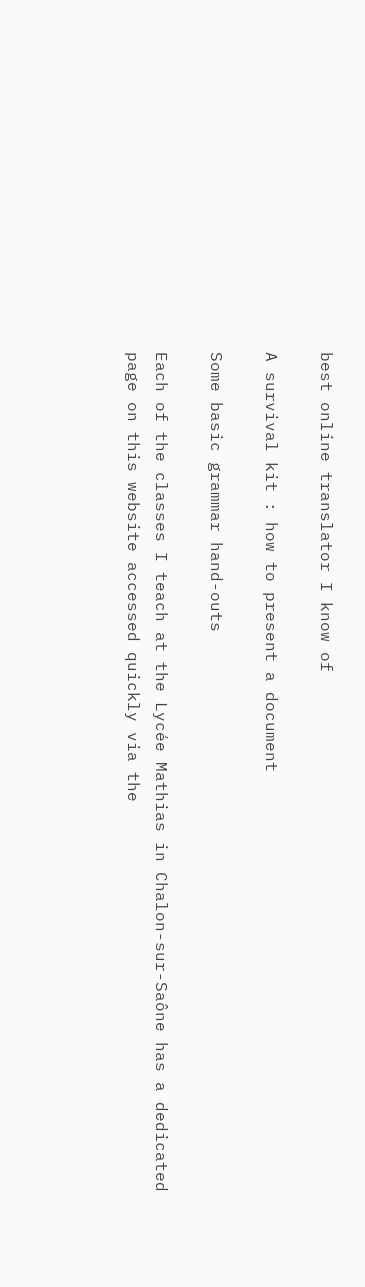best online translator I know of

A survival kit : how to present a document

Some basic grammar hand-outs

Each of the classes I teach at the Lycée Mathias in Chalon-sur-Saône has a dedicated page on this website accessed quickly via the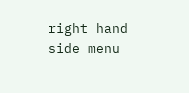right hand side menu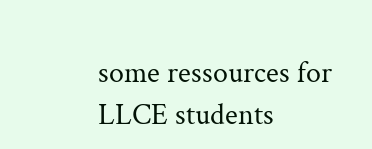some ressources for LLCE students